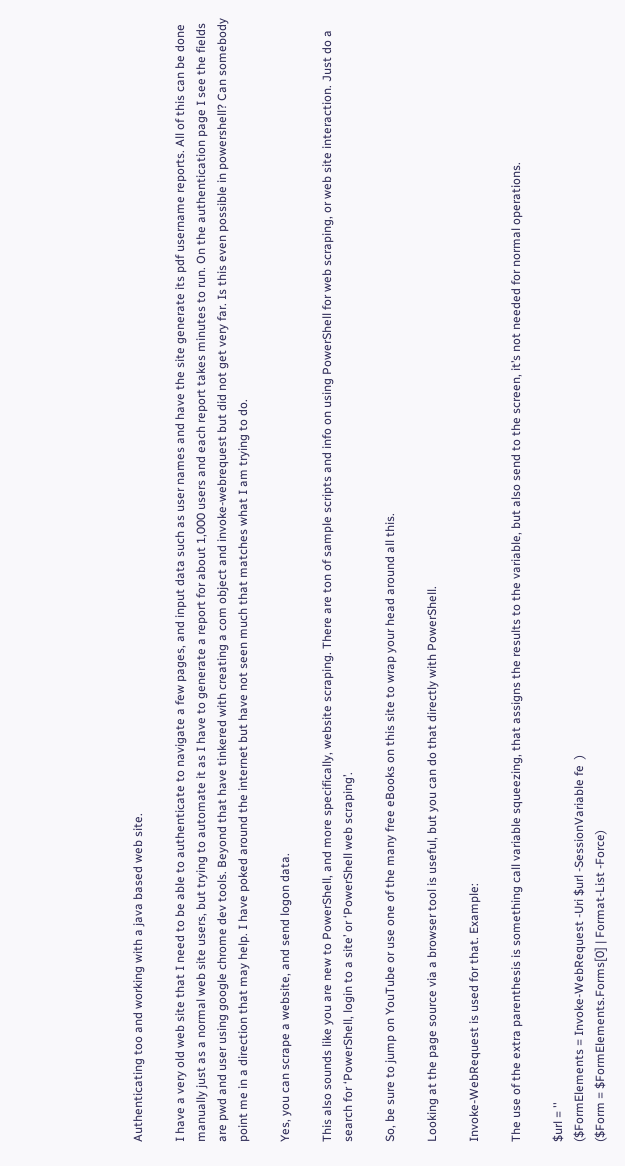Authenticating too and working with a java based web site.

I have a very old web site that I need to be able to authenticate to navigate a few pages, and input data such as user names and have the site generate its pdf username reports. All of this can be done manually just as a normal web site users, but trying to automate it as I have to generate a report for about 1,000 users and each report takes minutes to run. On the authentication page I see the fields are pwd and user using google chrome dev tools. Beyond that have tinkered with creating a com object and invoke-webrequest but did not get very far. Is this even possible in powershell? Can somebody point me in a direction that may help. I have poked around the internet but have not seen much that matches what I am trying to do.

Yes, you can scrape a website, and send logon data.

This also sounds like you are new to PowerShell, and more specifically, website scraping. There are ton of sample scripts and info on using PowerShell for web scraping, or web site interaction. Just do a search for ‘PowerShell, login to a site’ or ‘PowerShell web scraping’.

So, be sure to jump on YouTube or use one of the many free eBooks on this site to wrap your head around all this.

Looking at the page source via a browser tool is useful, but you can do that directly with PowerShell.

Invoke-WebRequest is used for that. Example:

The use of the extra parenthesis is something call variable squeezing, that assigns the results to the variable, but also send to the screen, it’s not needed for normal operations.

$url = ''
($FormElements = Invoke-WebRequest -Uri $url -SessionVariable fe  )
($Form = $FormElements.Forms[0] | Format-List -Force)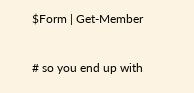$Form | Get-Member

# so you end up with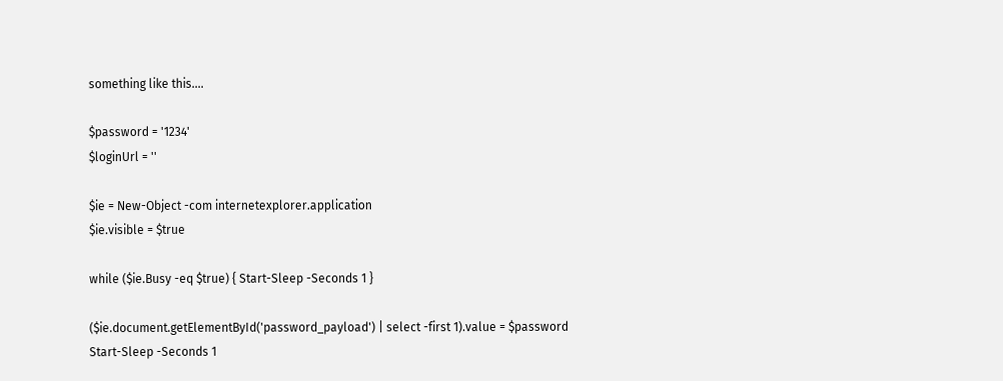something like this....

$password = '1234'
$loginUrl = ''

$ie = New-Object -com internetexplorer.application
$ie.visible = $true

while ($ie.Busy -eq $true) { Start-Sleep -Seconds 1 }

($ie.document.getElementById('password_payload') | select -first 1).value = $password
Start-Sleep -Seconds 1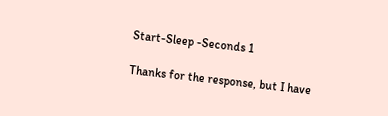Start-Sleep -Seconds 1

Thanks for the response, but I have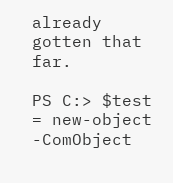already gotten that far.

PS C:> $test = new-object -ComObject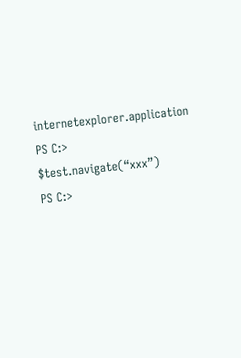internetexplorer.application
PS C:> $test.navigate(“xxx”)
PS C:>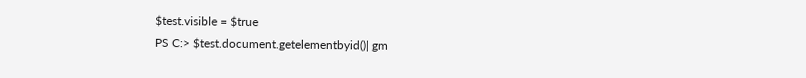$test.visible = $true
PS C:> $test.document.getelementbyid()| gm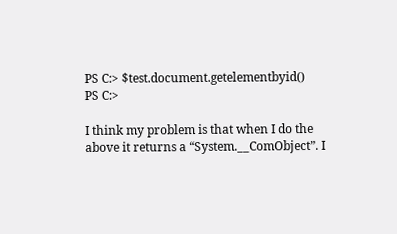PS C:> $test.document.getelementbyid()
PS C:>

I think my problem is that when I do the above it returns a “System.__ComObject”. I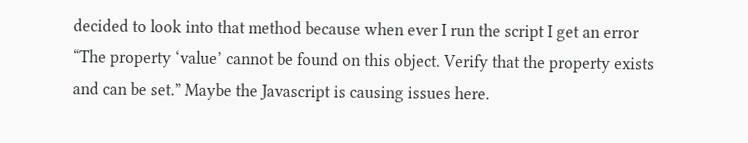decided to look into that method because when ever I run the script I get an error “The property ‘value’ cannot be found on this object. Verify that the property exists and can be set.” Maybe the Javascript is causing issues here.